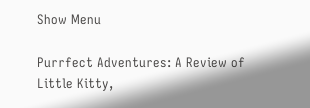Show Menu

Purrfect Adventures: A Review of Little Kitty,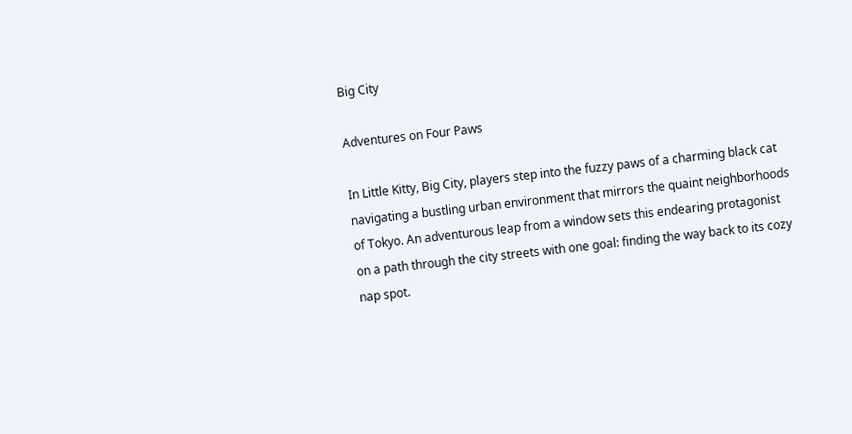Big City

Adventures on Four Paws

In Little Kitty, Big City, players step into the fuzzy paws of a charming black cat navigating a bustling urban environment that mirrors the quaint neighborhoods of Tokyo. An adventurous leap from a window sets this endearing protagonist on a path through the city streets with one goal: finding the way back to its cozy nap spot.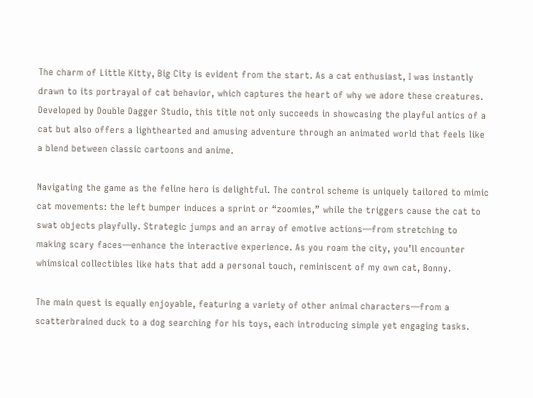The charm of Little Kitty, Big City is evident from the start. As a cat enthusiast, I was instantly drawn to its portrayal of cat behavior, which captures the heart of why we adore these creatures. Developed by Double Dagger Studio, this title not only succeeds in showcasing the playful antics of a cat but also offers a lighthearted and amusing adventure through an animated world that feels like a blend between classic cartoons and anime.

Navigating the game as the feline hero is delightful. The control scheme is uniquely tailored to mimic cat movements: the left bumper induces a sprint or “zoomies,” while the triggers cause the cat to swat objects playfully. Strategic jumps and an array of emotive actions—from stretching to making scary faces—enhance the interactive experience. As you roam the city, you’ll encounter whimsical collectibles like hats that add a personal touch, reminiscent of my own cat, Bonny.

The main quest is equally enjoyable, featuring a variety of other animal characters—from a scatterbrained duck to a dog searching for his toys, each introducing simple yet engaging tasks.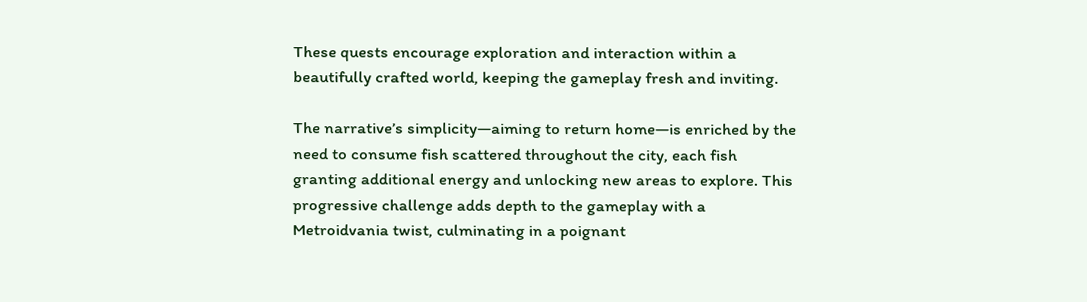These quests encourage exploration and interaction within a beautifully crafted world, keeping the gameplay fresh and inviting.

The narrative’s simplicity—aiming to return home—is enriched by the need to consume fish scattered throughout the city, each fish granting additional energy and unlocking new areas to explore. This progressive challenge adds depth to the gameplay with a Metroidvania twist, culminating in a poignant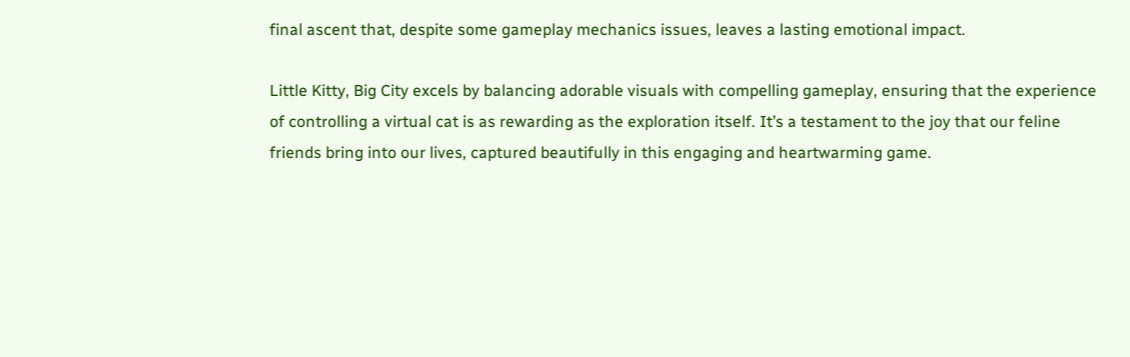final ascent that, despite some gameplay mechanics issues, leaves a lasting emotional impact.

Little Kitty, Big City excels by balancing adorable visuals with compelling gameplay, ensuring that the experience of controlling a virtual cat is as rewarding as the exploration itself. It’s a testament to the joy that our feline friends bring into our lives, captured beautifully in this engaging and heartwarming game.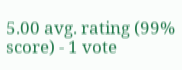5.00 avg. rating (99% score) - 1 vote